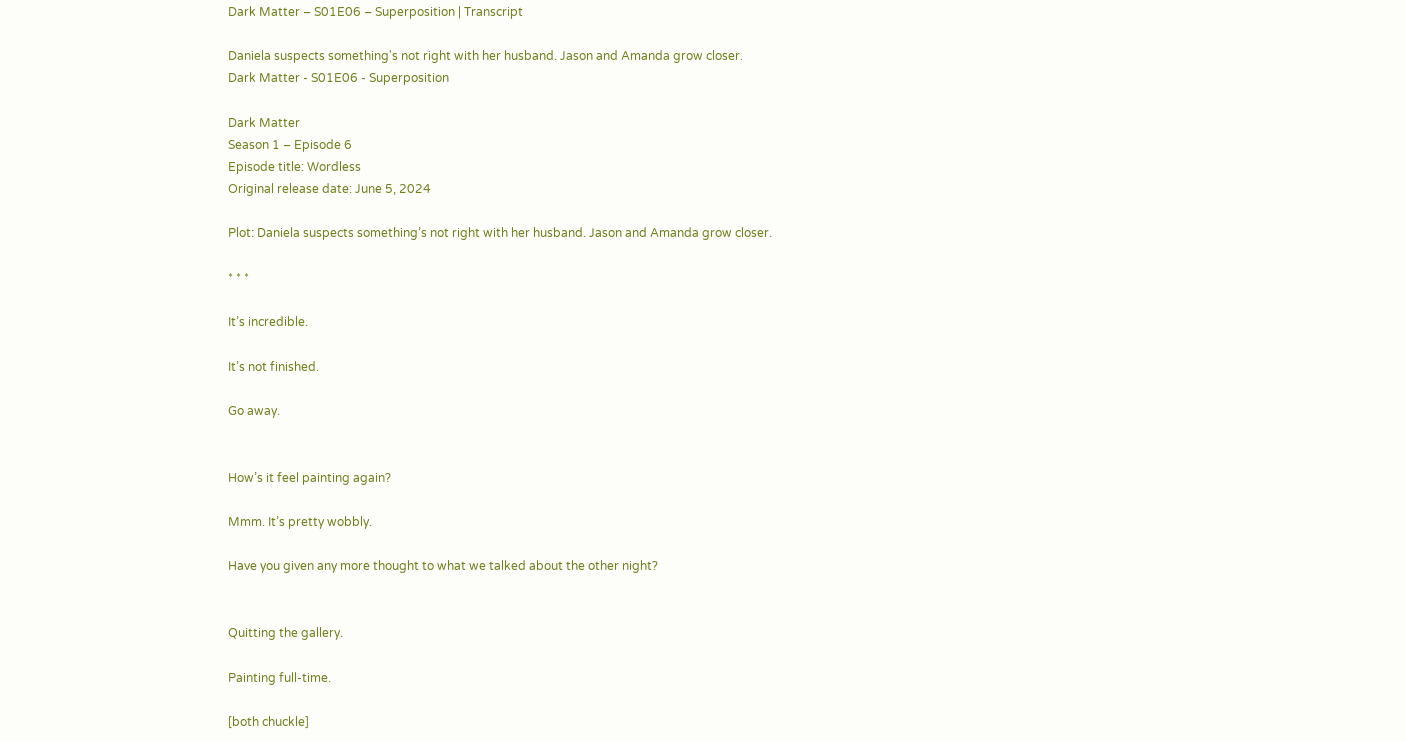Dark Matter – S01E06 – Superposition | Transcript

Daniela suspects something's not right with her husband. Jason and Amanda grow closer.
Dark Matter - S01E06 - Superposition

Dark Matter
Season 1 – Episode 6
Episode title: Wordless
Original release date: June 5, 2024

Plot: Daniela suspects something’s not right with her husband. Jason and Amanda grow closer.

* * *

It’s incredible.

It’s not finished.

Go away.


How’s it feel painting again?

Mmm. It’s pretty wobbly.

Have you given any more thought to what we talked about the other night?


Quitting the gallery.

Painting full-time.

[both chuckle]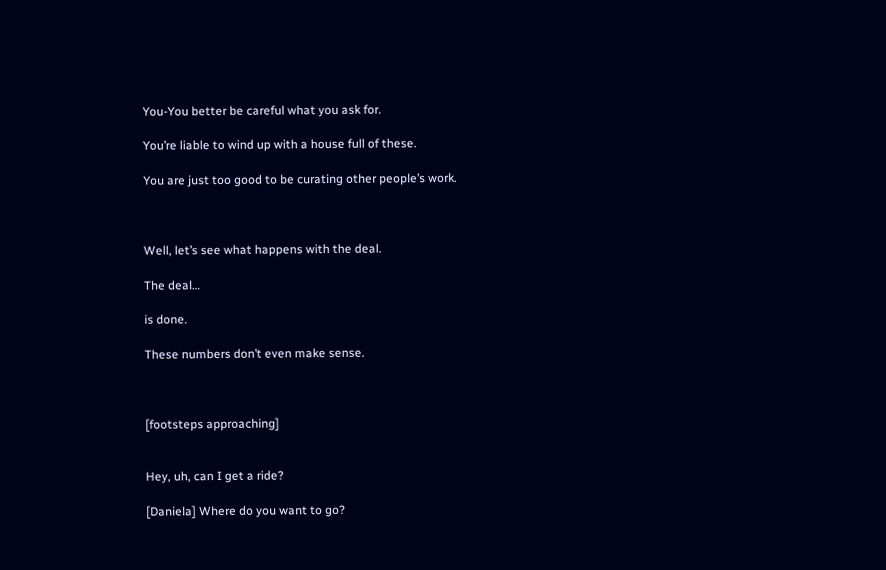You-You better be careful what you ask for.

You’re liable to wind up with a house full of these.

You are just too good to be curating other people’s work.



Well, let’s see what happens with the deal.

The deal…

is done.

These numbers don’t even make sense.



[footsteps approaching]


Hey, uh, can I get a ride?

[Daniela] Where do you want to go?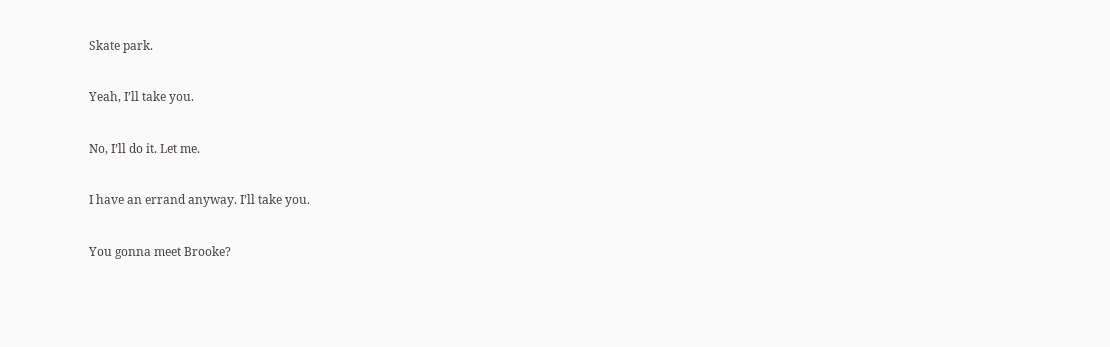Skate park.

Yeah, I’ll take you.

No, I’ll do it. Let me.

I have an errand anyway. I’ll take you.

You gonna meet Brooke?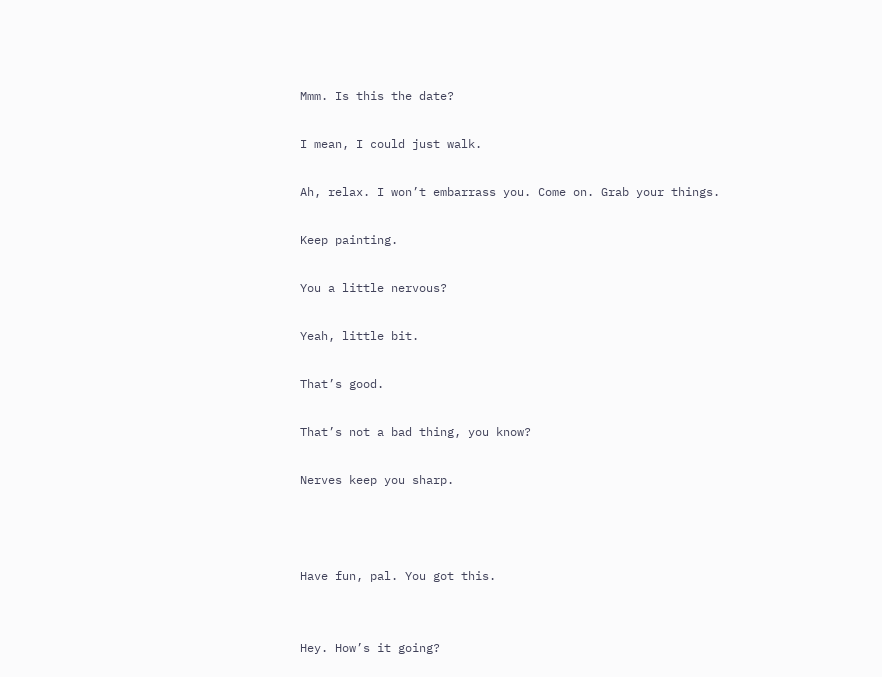Mmm. Is this the date?

I mean, I could just walk.

Ah, relax. I won’t embarrass you. Come on. Grab your things.

Keep painting.

You a little nervous?

Yeah, little bit.

That’s good.

That’s not a bad thing, you know?

Nerves keep you sharp.



Have fun, pal. You got this.


Hey. How’s it going?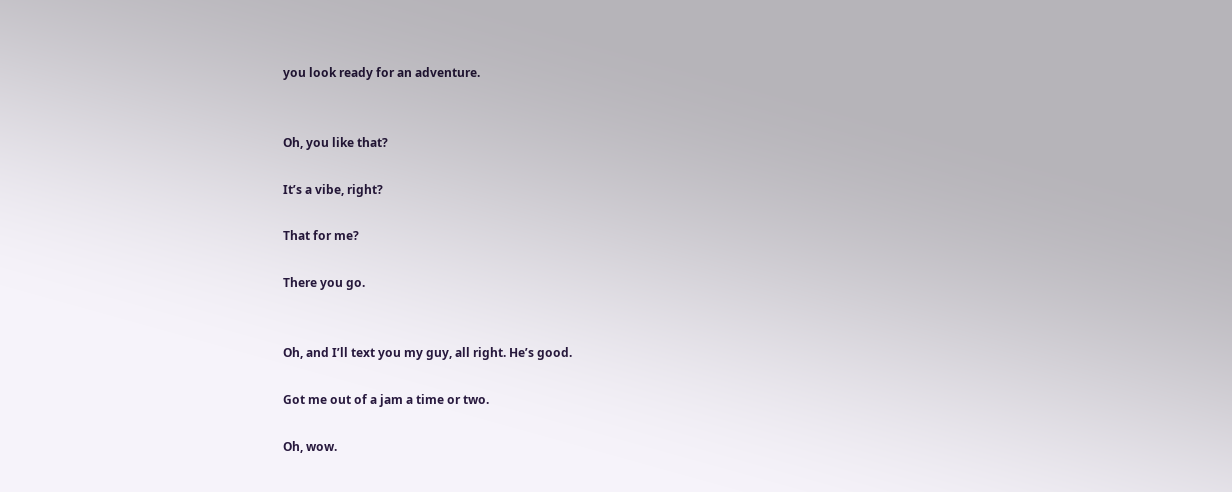you look ready for an adventure.


Oh, you like that?

It’s a vibe, right?

That for me?

There you go.


Oh, and I’ll text you my guy, all right. He’s good.

Got me out of a jam a time or two.

Oh, wow.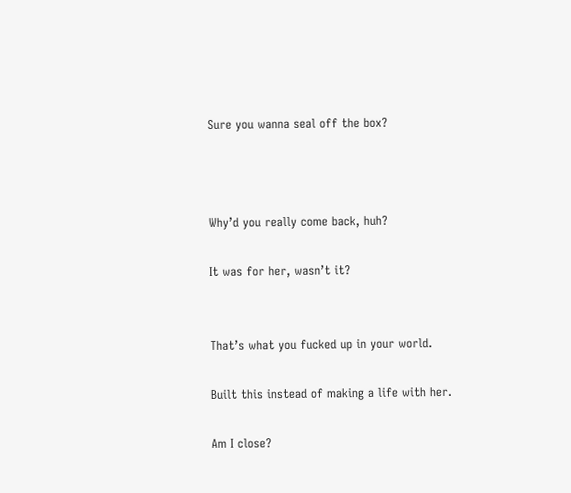Sure you wanna seal off the box?



Why’d you really come back, huh?

It was for her, wasn’t it?


That’s what you fucked up in your world.

Built this instead of making a life with her.

Am I close?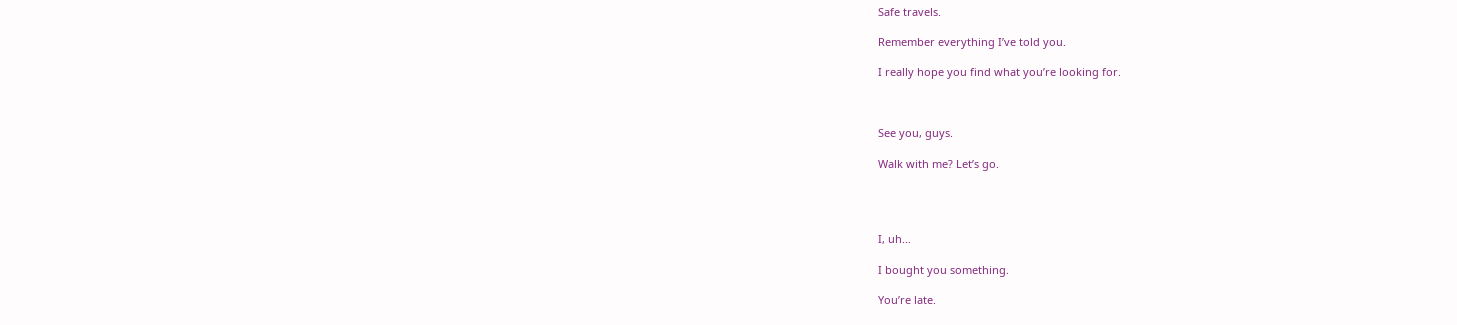Safe travels.

Remember everything I’ve told you.

I really hope you find what you’re looking for.



See you, guys.

Walk with me? Let’s go.




I, uh…

I bought you something.

You’re late.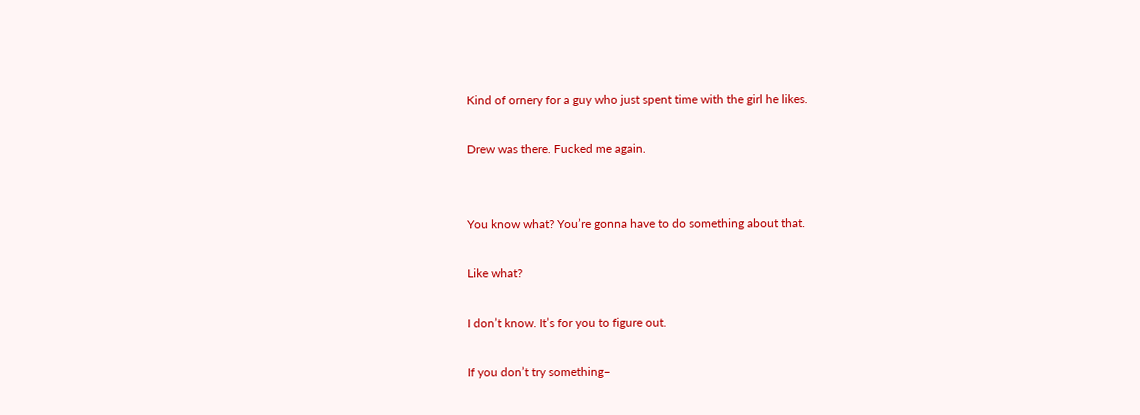Kind of ornery for a guy who just spent time with the girl he likes.

Drew was there. Fucked me again.


You know what? You’re gonna have to do something about that.

Like what?

I don’t know. It’s for you to figure out.

If you don’t try something–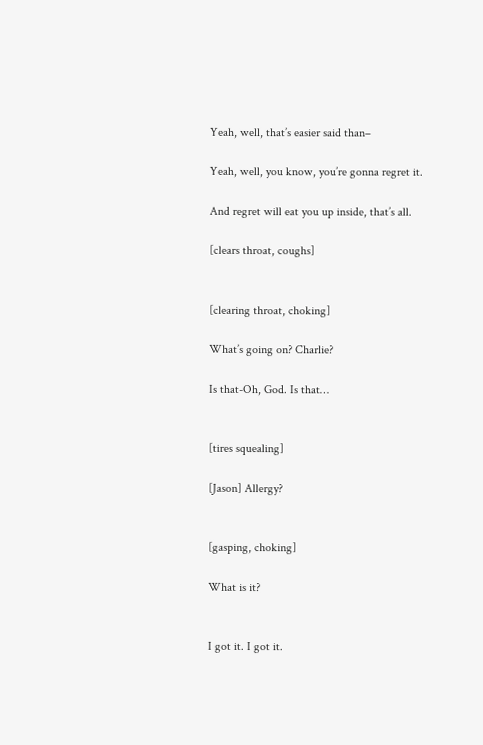Yeah, well, that’s easier said than–

Yeah, well, you know, you’re gonna regret it.

And regret will eat you up inside, that’s all.

[clears throat, coughs]


[clearing throat, choking]

What’s going on? Charlie?

Is that-Oh, God. Is that…


[tires squealing]

[Jason] Allergy?


[gasping, choking]

What is it?


I got it. I got it.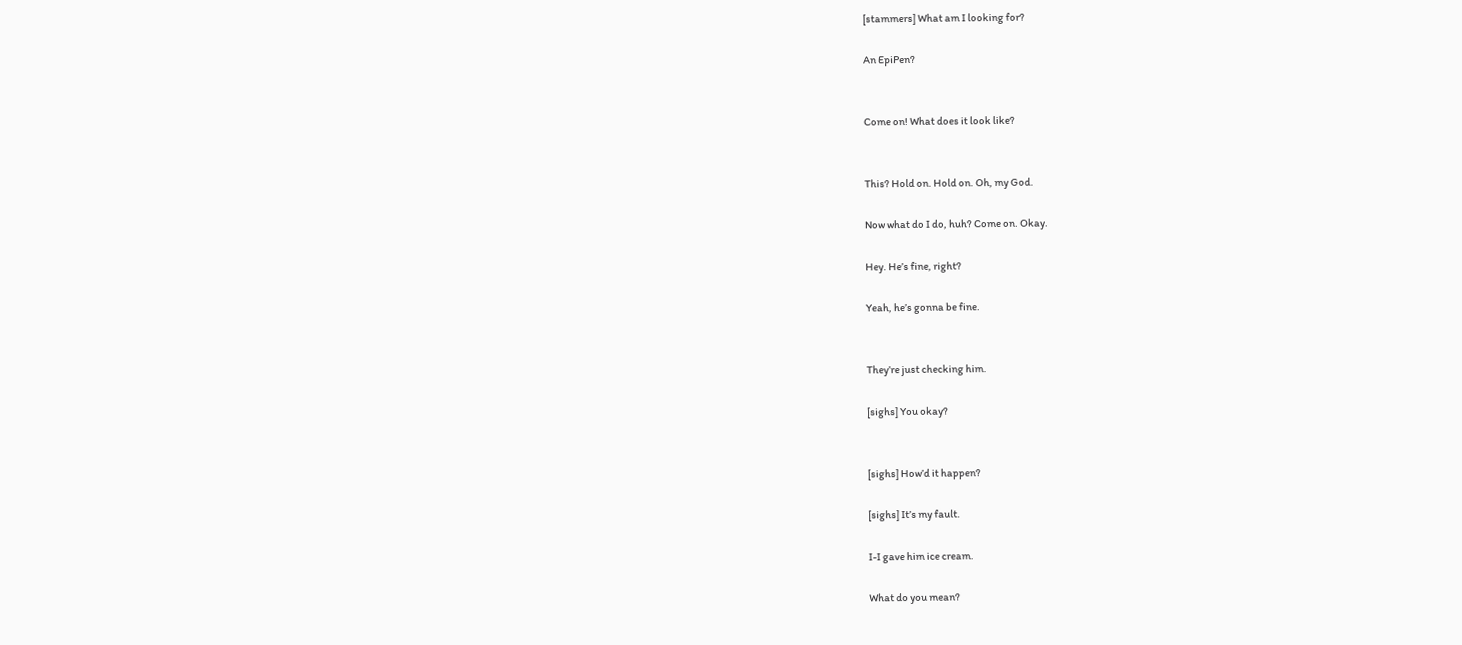[stammers] What am I looking for?

An EpiPen?


Come on! What does it look like?


This? Hold on. Hold on. Oh, my God.

Now what do I do, huh? Come on. Okay.

Hey. He’s fine, right?

Yeah, he’s gonna be fine.


They’re just checking him.

[sighs] You okay?


[sighs] How’d it happen?

[sighs] It’s my fault.

I-I gave him ice cream.

What do you mean?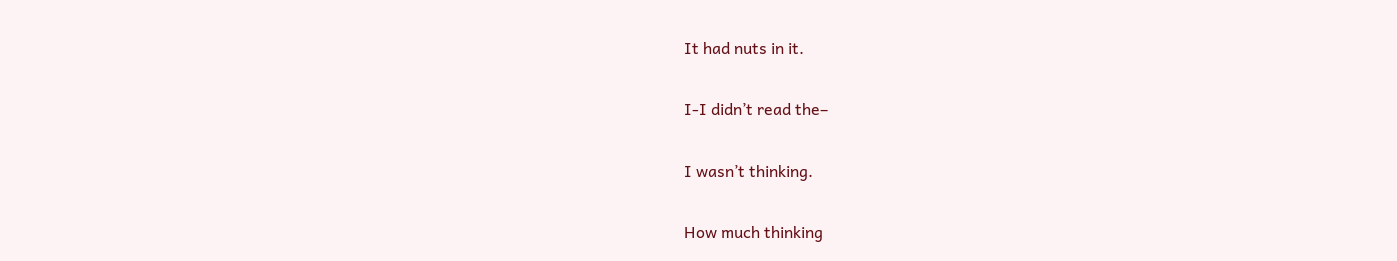It had nuts in it.

I-I didn’t read the–

I wasn’t thinking.

How much thinking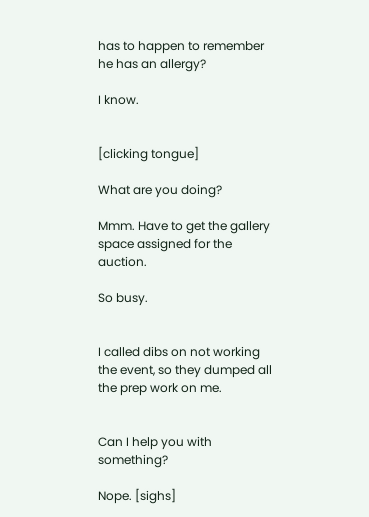has to happen to remember he has an allergy?

I know.


[clicking tongue]

What are you doing?

Mmm. Have to get the gallery space assigned for the auction.

So busy.


I called dibs on not working the event, so they dumped all the prep work on me.


Can I help you with something?

Nope. [sighs]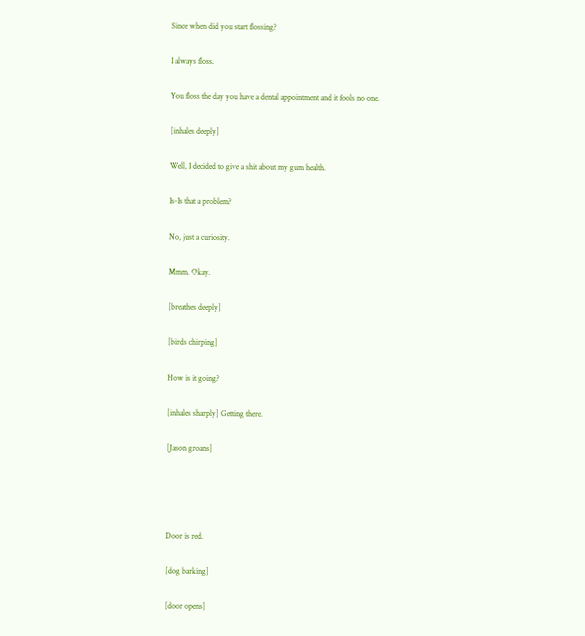Since when did you start flossing?

I always floss.

You floss the day you have a dental appointment and it fools no one.

[inhales deeply]

Well, I decided to give a shit about my gum health.

Is-Is that a problem?

No, just a curiosity.

Mmm. Okay.

[breathes deeply]

[birds chirping]

How is it going?

[inhales sharply] Getting there.

[Jason groans]




Door is red.

[dog barking]

[door opens]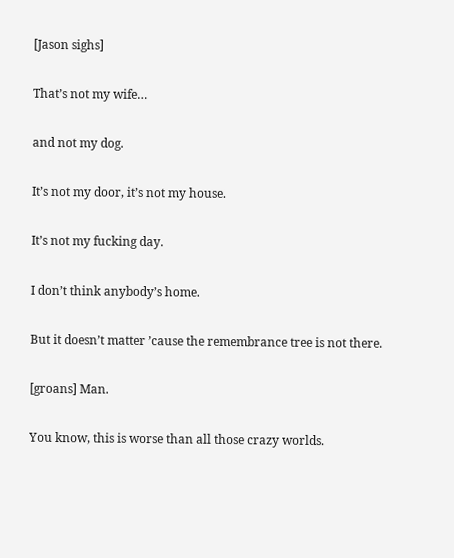[Jason sighs]

That’s not my wife…

and not my dog.

It’s not my door, it’s not my house.

It’s not my fucking day.

I don’t think anybody’s home.

But it doesn’t matter ’cause the remembrance tree is not there.

[groans] Man.

You know, this is worse than all those crazy worlds.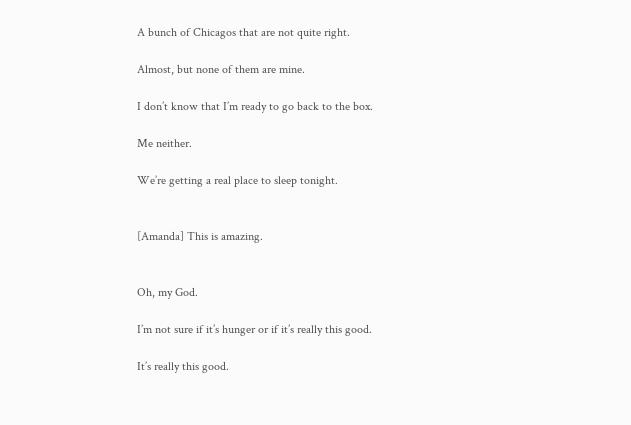A bunch of Chicagos that are not quite right.

Almost, but none of them are mine.

I don’t know that I’m ready to go back to the box.

Me neither.

We’re getting a real place to sleep tonight.


[Amanda] This is amazing.


Oh, my God.

I’m not sure if it’s hunger or if it’s really this good.

It’s really this good.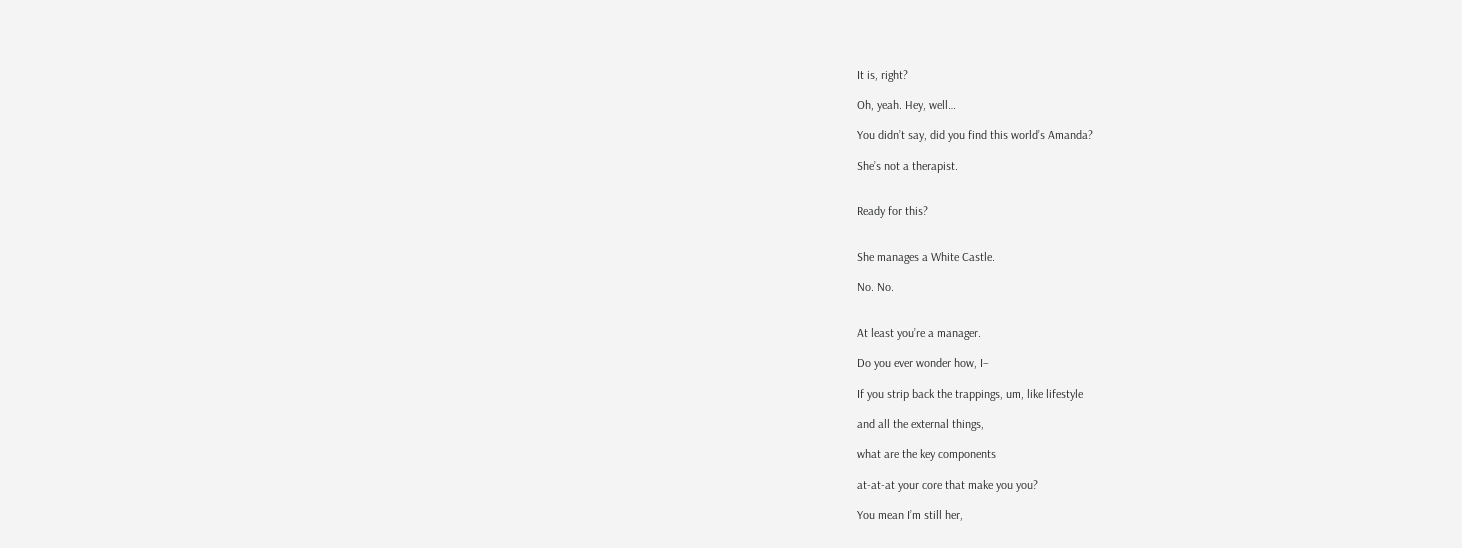It is, right?

Oh, yeah. Hey, well…

You didn’t say, did you find this world’s Amanda?

She’s not a therapist.


Ready for this?


She manages a White Castle.

No. No.


At least you’re a manager.

Do you ever wonder how, I–

If you strip back the trappings, um, like lifestyle

and all the external things,

what are the key components

at-at-at your core that make you you?

You mean I’m still her,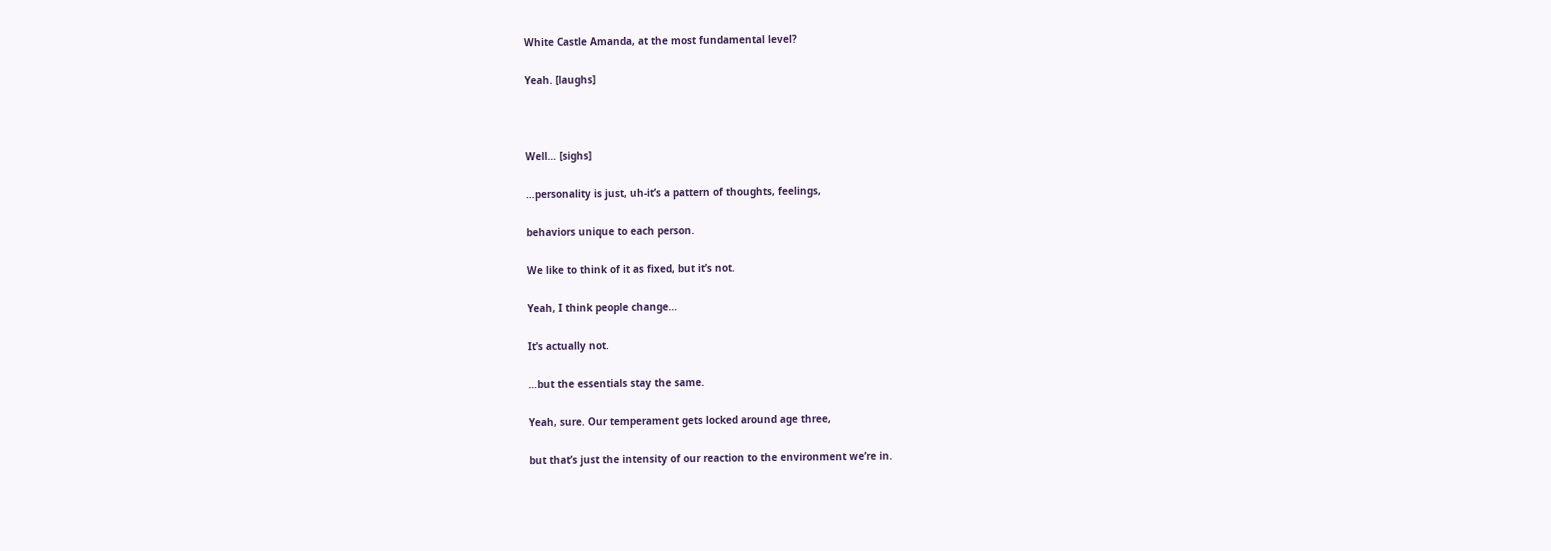White Castle Amanda, at the most fundamental level?

Yeah. [laughs]



Well… [sighs]

…personality is just, uh-it’s a pattern of thoughts, feelings,

behaviors unique to each person.

We like to think of it as fixed, but it’s not.

Yeah, I think people change…

It’s actually not.

…but the essentials stay the same.

Yeah, sure. Our temperament gets locked around age three,

but that’s just the intensity of our reaction to the environment we’re in.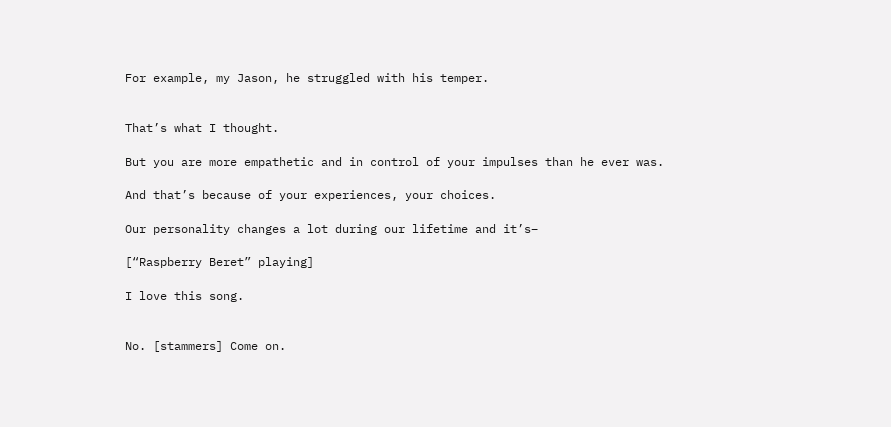For example, my Jason, he struggled with his temper.


That’s what I thought.

But you are more empathetic and in control of your impulses than he ever was.

And that’s because of your experiences, your choices.

Our personality changes a lot during our lifetime and it’s–

[“Raspberry Beret” playing]

I love this song.


No. [stammers] Come on.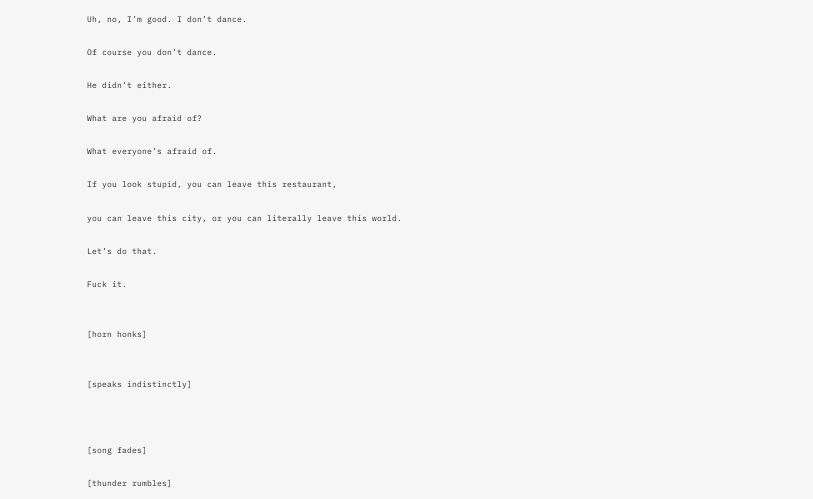Uh, no, I’m good. I don’t dance.

Of course you don’t dance.

He didn’t either.

What are you afraid of?

What everyone’s afraid of.

If you look stupid, you can leave this restaurant,

you can leave this city, or you can literally leave this world.

Let’s do that.

Fuck it.


[horn honks]


[speaks indistinctly]



[song fades]

[thunder rumbles]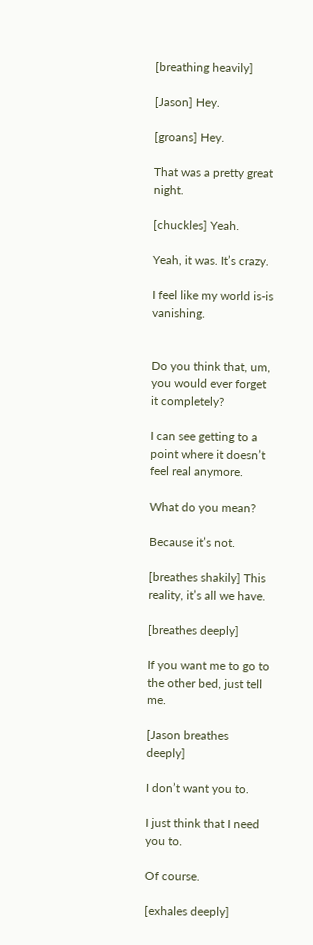[breathing heavily]

[Jason] Hey.

[groans] Hey.

That was a pretty great night.

[chuckles] Yeah.

Yeah, it was. It’s crazy.

I feel like my world is-is vanishing.


Do you think that, um, you would ever forget it completely?

I can see getting to a point where it doesn’t feel real anymore.

What do you mean?

Because it’s not.

[breathes shakily] This reality, it’s all we have.

[breathes deeply]

If you want me to go to the other bed, just tell me.

[Jason breathes deeply]

I don’t want you to.

I just think that I need you to.

Of course.

[exhales deeply]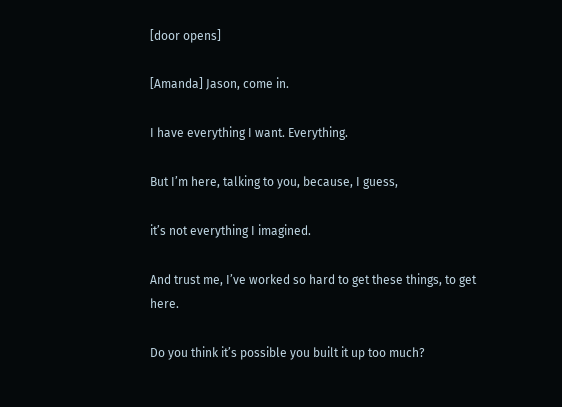[door opens]

[Amanda] Jason, come in.

I have everything I want. Everything.

But I’m here, talking to you, because, I guess,

it’s not everything I imagined.

And trust me, I’ve worked so hard to get these things, to get here.

Do you think it’s possible you built it up too much?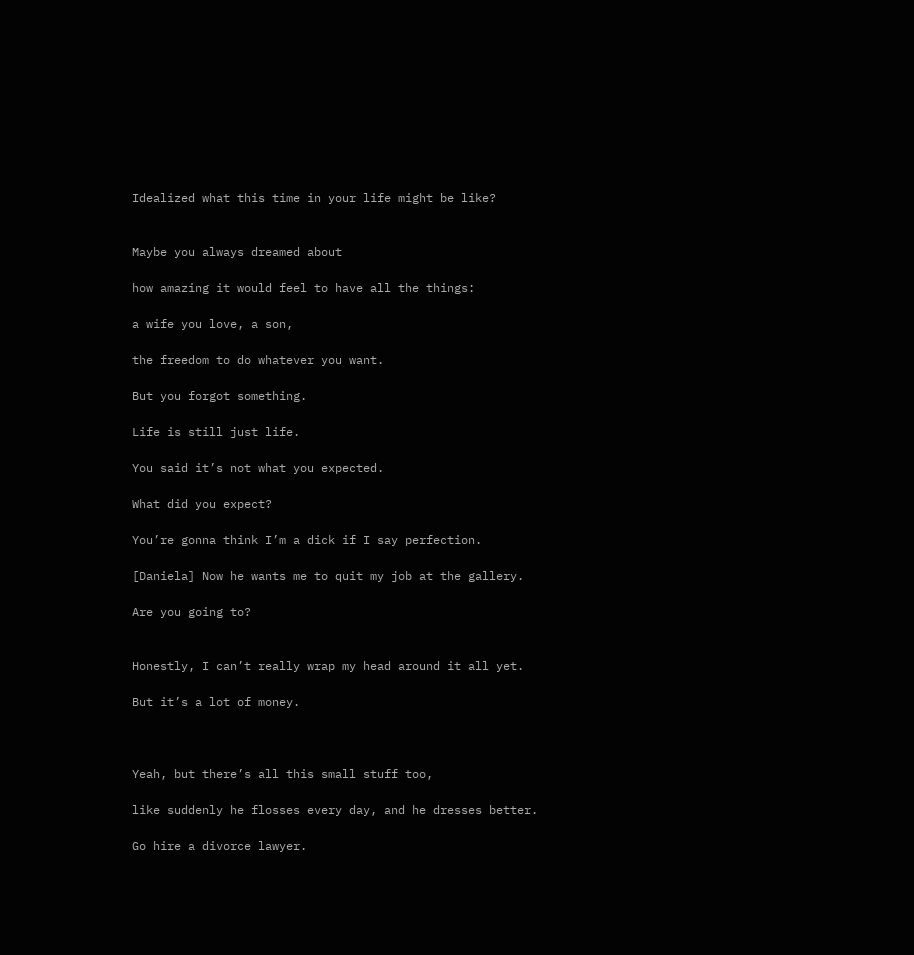Idealized what this time in your life might be like?


Maybe you always dreamed about

how amazing it would feel to have all the things:

a wife you love, a son,

the freedom to do whatever you want.

But you forgot something.

Life is still just life.

You said it’s not what you expected.

What did you expect?

You’re gonna think I’m a dick if I say perfection.

[Daniela] Now he wants me to quit my job at the gallery.

Are you going to?


Honestly, I can’t really wrap my head around it all yet.

But it’s a lot of money.



Yeah, but there’s all this small stuff too,

like suddenly he flosses every day, and he dresses better.

Go hire a divorce lawyer.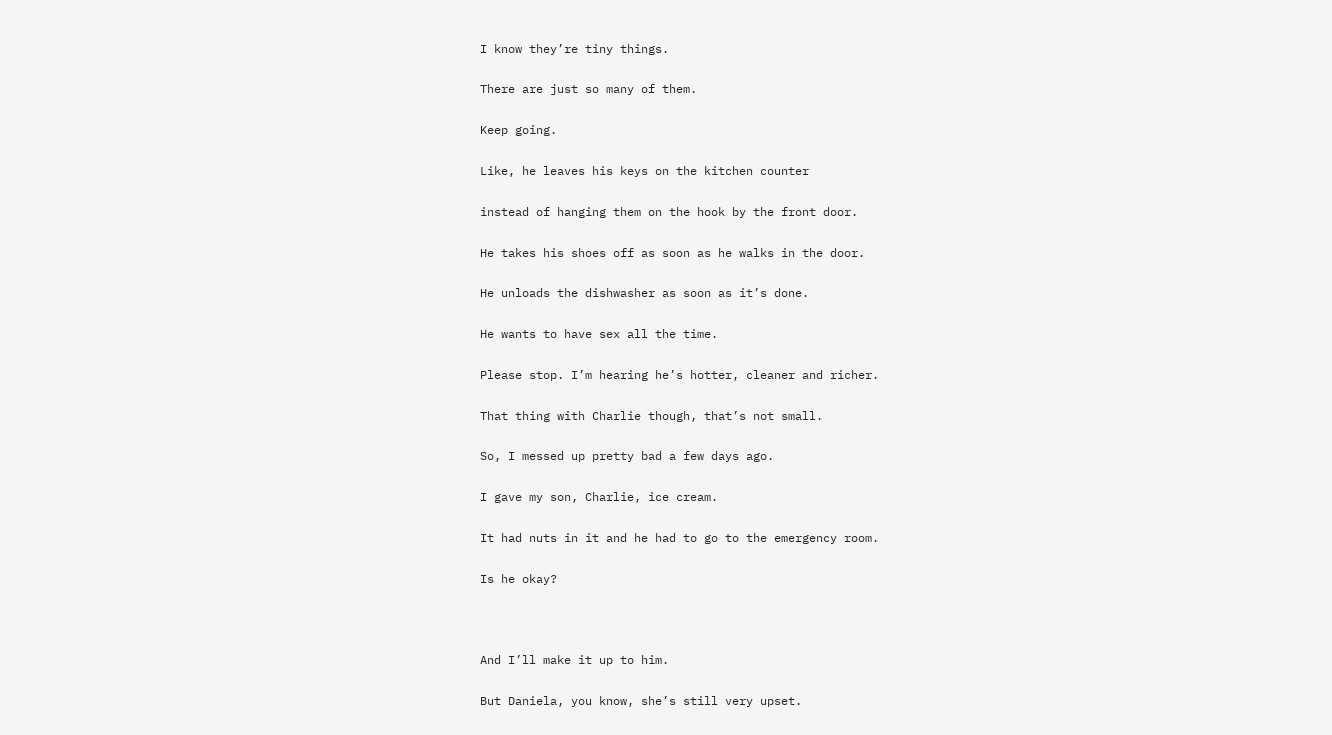I know they’re tiny things.

There are just so many of them.

Keep going.

Like, he leaves his keys on the kitchen counter

instead of hanging them on the hook by the front door.

He takes his shoes off as soon as he walks in the door.

He unloads the dishwasher as soon as it’s done.

He wants to have sex all the time.

Please stop. I’m hearing he’s hotter, cleaner and richer.

That thing with Charlie though, that’s not small.

So, I messed up pretty bad a few days ago.

I gave my son, Charlie, ice cream.

It had nuts in it and he had to go to the emergency room.

Is he okay?



And I’ll make it up to him.

But Daniela, you know, she’s still very upset.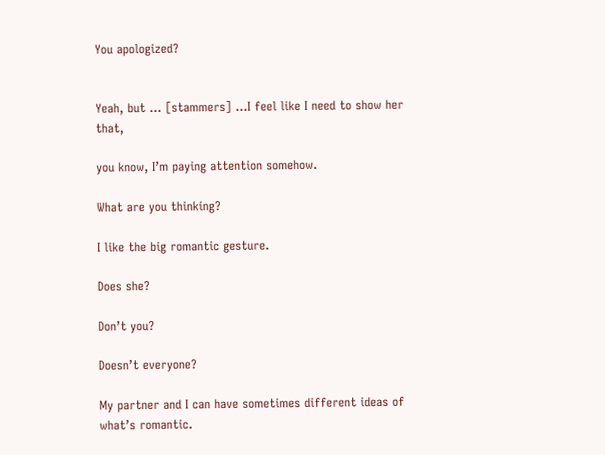You apologized?


Yeah, but … [stammers] …I feel like I need to show her that,

you know, I’m paying attention somehow.

What are you thinking?

I like the big romantic gesture.

Does she?

Don’t you?

Doesn’t everyone?

My partner and I can have sometimes different ideas of what’s romantic.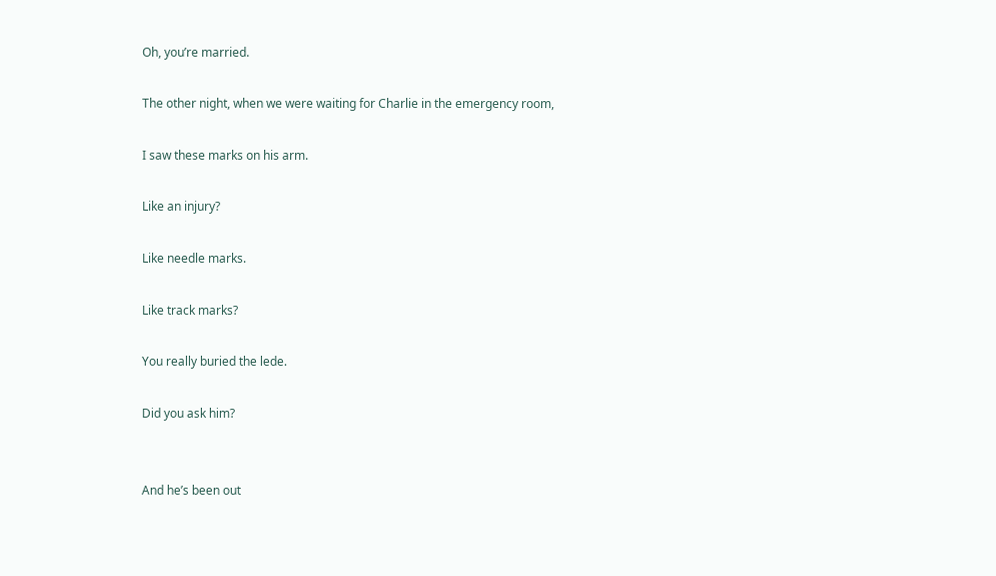Oh, you’re married.

The other night, when we were waiting for Charlie in the emergency room,

I saw these marks on his arm.

Like an injury?

Like needle marks.

Like track marks?

You really buried the lede.

Did you ask him?


And he’s been out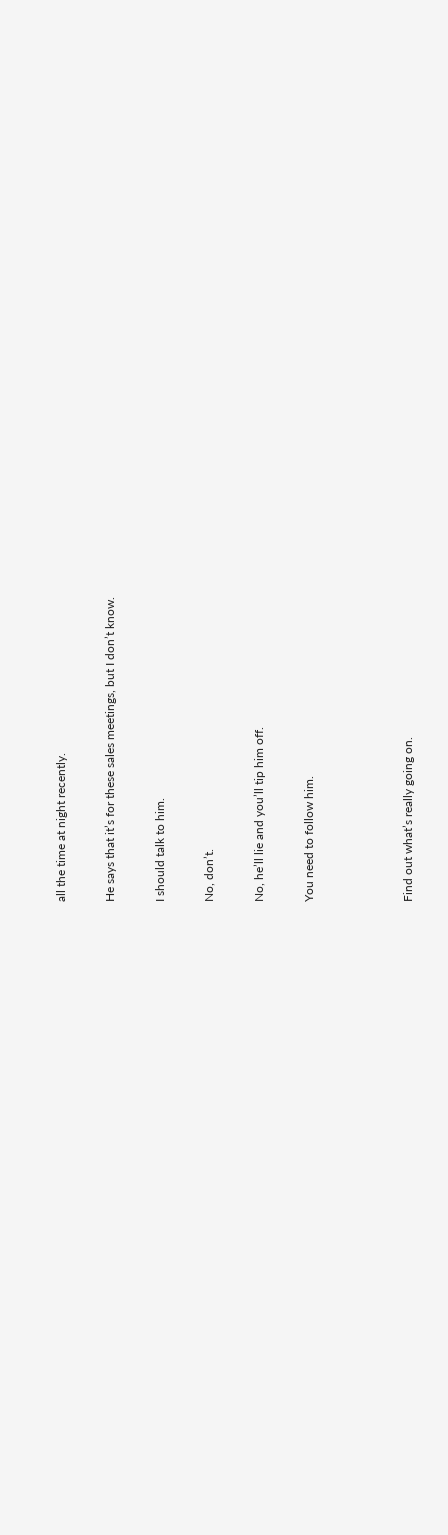all the time at night recently.

He says that it’s for these sales meetings, but I don’t know.

I should talk to him.

No, don’t.

No, he’ll lie and you’ll tip him off.

You need to follow him.



Find out what’s really going on.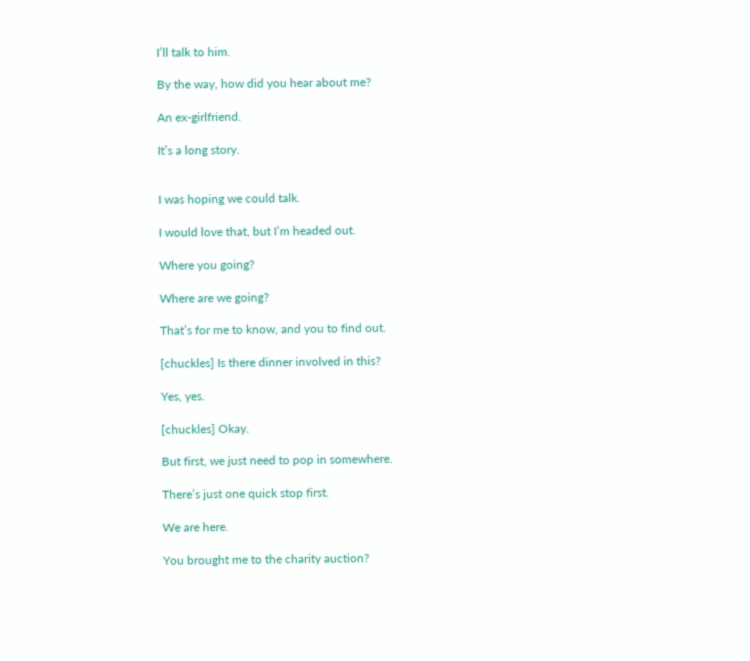I’ll talk to him.

By the way, how did you hear about me?

An ex-girlfriend.

It’s a long story.


I was hoping we could talk.

I would love that, but I’m headed out.

Where you going?

Where are we going?

That’s for me to know, and you to find out.

[chuckles] Is there dinner involved in this?

Yes, yes.

[chuckles] Okay.

But first, we just need to pop in somewhere.

There’s just one quick stop first.

We are here.

You brought me to the charity auction?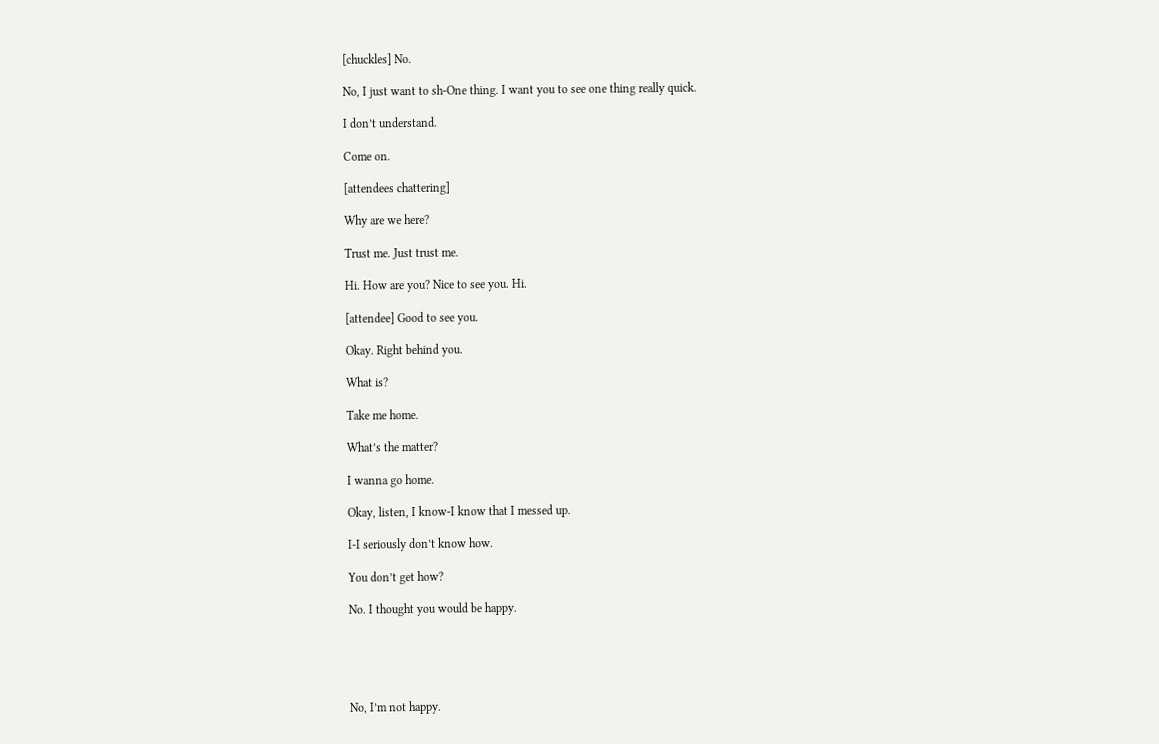[chuckles] No.

No, I just want to sh-One thing. I want you to see one thing really quick.

I don’t understand.

Come on.

[attendees chattering]

Why are we here?

Trust me. Just trust me.

Hi. How are you? Nice to see you. Hi.

[attendee] Good to see you.

Okay. Right behind you.

What is?

Take me home.

What’s the matter?

I wanna go home.

Okay, listen, I know-I know that I messed up.

I-I seriously don’t know how.

You don’t get how?

No. I thought you would be happy.





No, I’m not happy.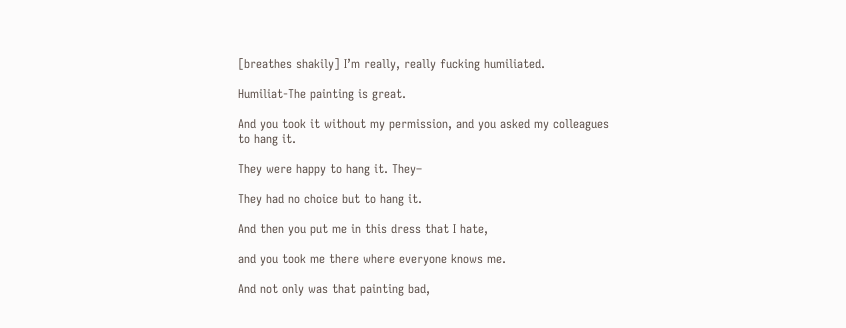[breathes shakily] I’m really, really fucking humiliated.

Humiliat-The painting is great.

And you took it without my permission, and you asked my colleagues to hang it.

They were happy to hang it. They–

They had no choice but to hang it.

And then you put me in this dress that I hate,

and you took me there where everyone knows me.

And not only was that painting bad,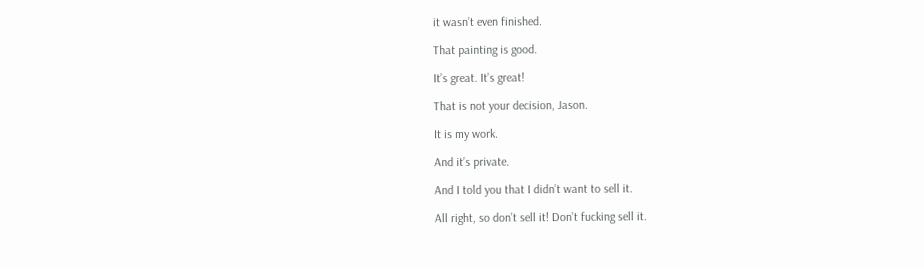it wasn’t even finished.

That painting is good.

It’s great. It’s great!

That is not your decision, Jason.

It is my work.

And it’s private.

And I told you that I didn’t want to sell it.

All right, so don’t sell it! Don’t fucking sell it.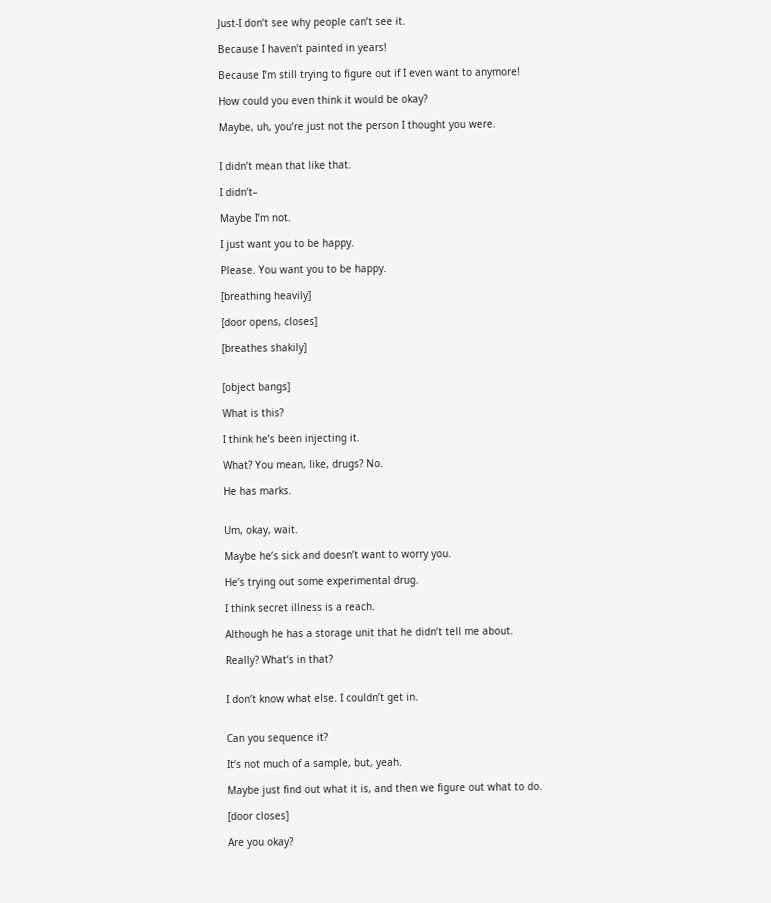Just-I don’t see why people can’t see it.

Because I haven’t painted in years!

Because I’m still trying to figure out if I even want to anymore!

How could you even think it would be okay?

Maybe, uh, you’re just not the person I thought you were.


I didn’t mean that like that.

I didn’t–

Maybe I’m not.

I just want you to be happy.

Please. You want you to be happy.

[breathing heavily]

[door opens, closes]

[breathes shakily]


[object bangs]

What is this?

I think he’s been injecting it.

What? You mean, like, drugs? No.

He has marks.


Um, okay, wait.

Maybe he’s sick and doesn’t want to worry you.

He’s trying out some experimental drug.

I think secret illness is a reach.

Although he has a storage unit that he didn’t tell me about.

Really? What’s in that?


I don’t know what else. I couldn’t get in.


Can you sequence it?

It’s not much of a sample, but, yeah.

Maybe just find out what it is, and then we figure out what to do.

[door closes]

Are you okay?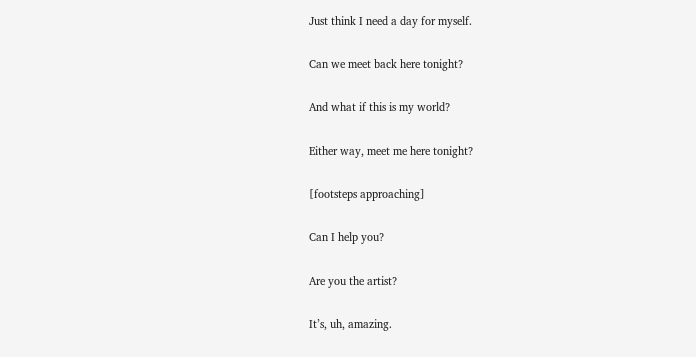Just think I need a day for myself.

Can we meet back here tonight?

And what if this is my world?

Either way, meet me here tonight?

[footsteps approaching]

Can I help you?

Are you the artist?

It’s, uh, amazing.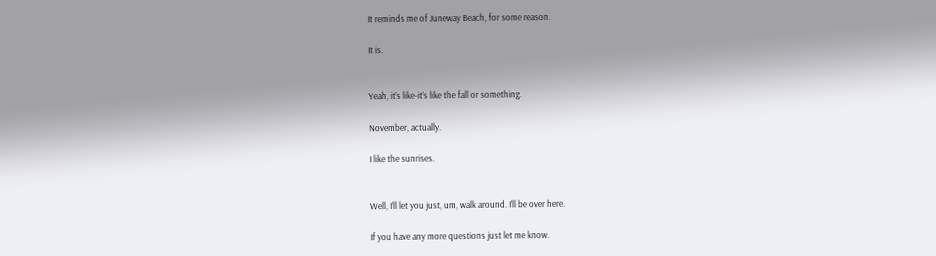It reminds me of Juneway Beach, for some reason.

It is.


Yeah, it’s like-it’s like the fall or something.

November, actually.

I like the sunrises.


Well, I’ll let you just, um, walk around. I’ll be over here.

If you have any more questions just let me know.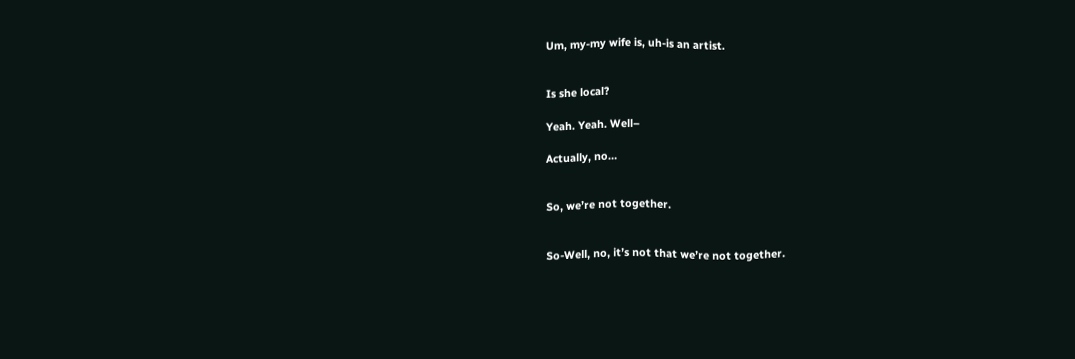Um, my-my wife is, uh-is an artist.


Is she local?

Yeah. Yeah. Well–

Actually, no…


So, we’re not together.


So-Well, no, it’s not that we’re not together.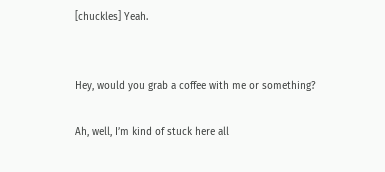[chuckles] Yeah.


Hey, would you grab a coffee with me or something?

Ah, well, I’m kind of stuck here all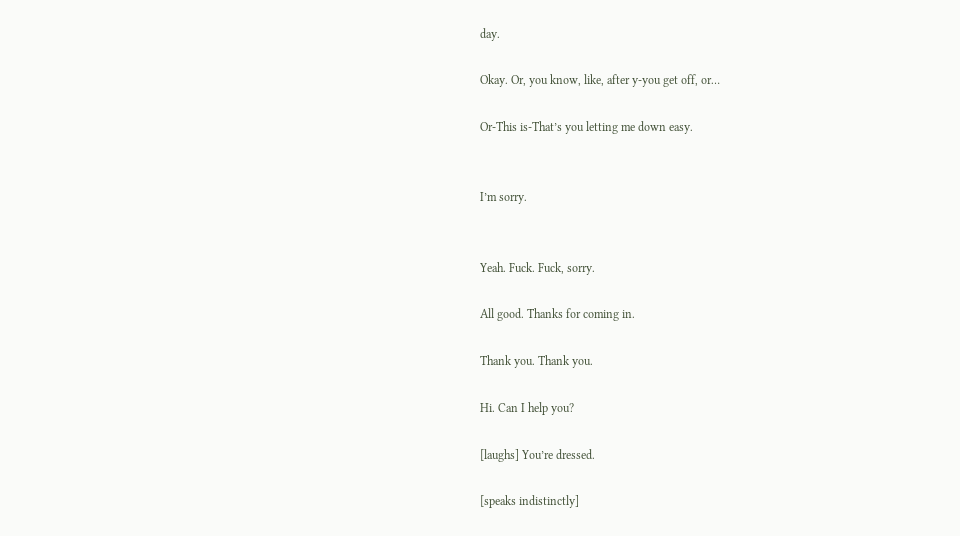day.

Okay. Or, you know, like, after y-you get off, or…

Or-This is-That’s you letting me down easy.


I’m sorry.


Yeah. Fuck. Fuck, sorry.

All good. Thanks for coming in.

Thank you. Thank you.

Hi. Can I help you?

[laughs] You’re dressed.

[speaks indistinctly]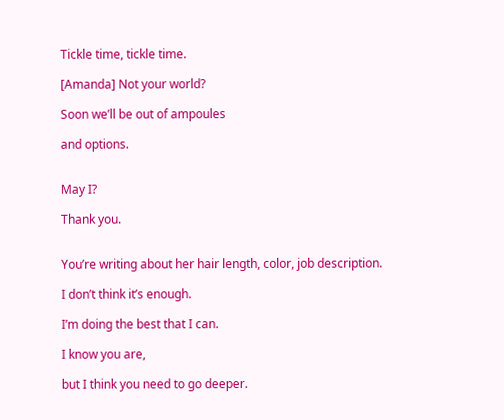Tickle time, tickle time.

[Amanda] Not your world?

Soon we’ll be out of ampoules

and options.


May I?

Thank you.


You’re writing about her hair length, color, job description.

I don’t think it’s enough.

I’m doing the best that I can.

I know you are,

but I think you need to go deeper.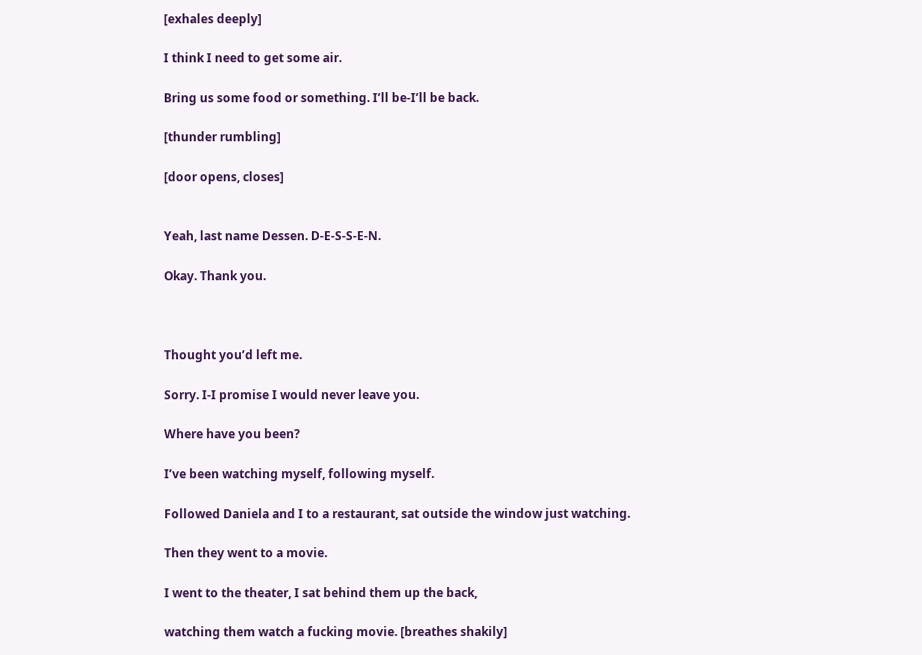[exhales deeply]

I think I need to get some air.

Bring us some food or something. I’ll be-I’ll be back.

[thunder rumbling]

[door opens, closes]


Yeah, last name Dessen. D-E-S-S-E-N.

Okay. Thank you.



Thought you’d left me.

Sorry. I-I promise I would never leave you.

Where have you been?

I’ve been watching myself, following myself.

Followed Daniela and I to a restaurant, sat outside the window just watching.

Then they went to a movie.

I went to the theater, I sat behind them up the back,

watching them watch a fucking movie. [breathes shakily]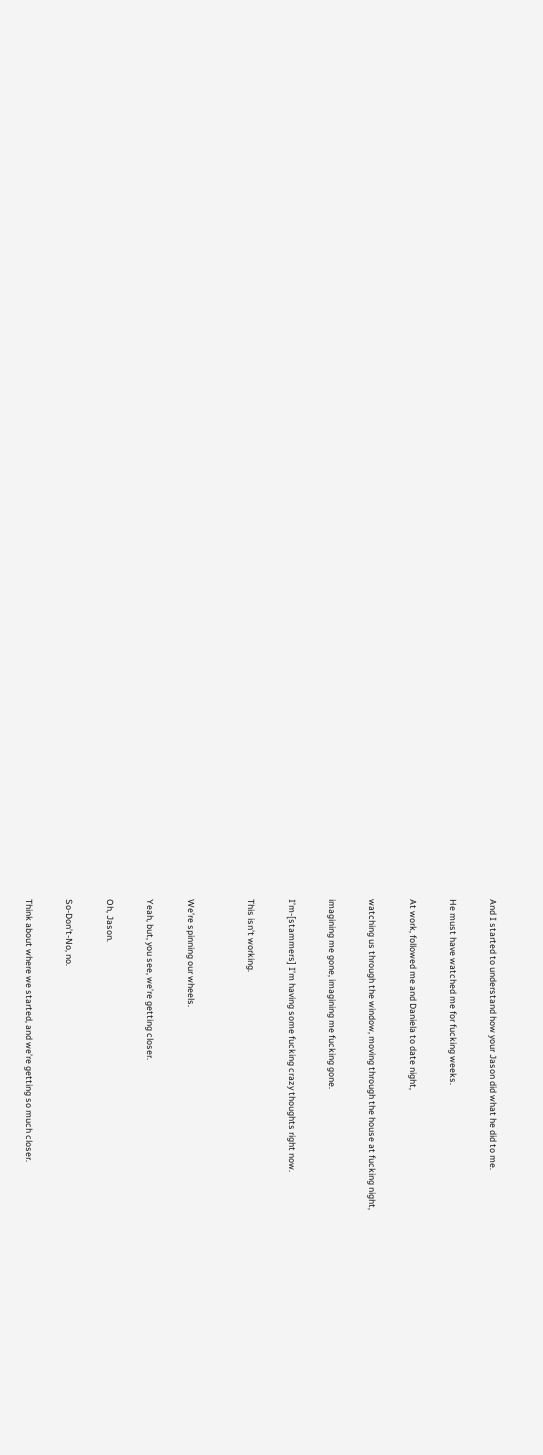And I started to understand how your Jason did what he did to me.

He must have watched me for fucking weeks.

At work, followed me and Daniela to date night,

watching us through the window, moving through the house at fucking night,

imagining me gone, imagining me fucking gone.

I’m-[stammers] I’m having some fucking crazy thoughts right now.

This isn’t working.


We’re spinning our wheels.

Yeah, but, you see, we’re getting closer.

Oh, Jason.

So-Don’t-No, no.

Think about where we started, and we’re getting so much closer.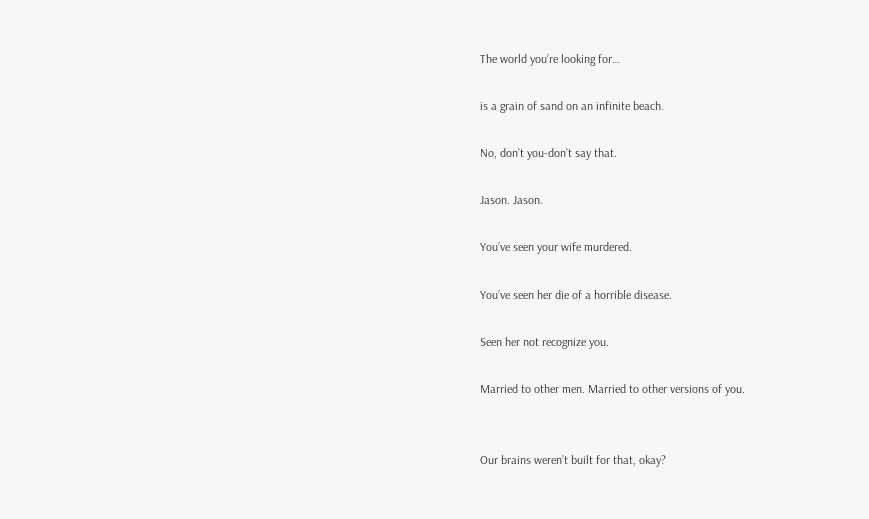The world you’re looking for…

is a grain of sand on an infinite beach.

No, don’t you-don’t say that.

Jason. Jason.

You’ve seen your wife murdered.

You’ve seen her die of a horrible disease.

Seen her not recognize you.

Married to other men. Married to other versions of you.


Our brains weren’t built for that, okay?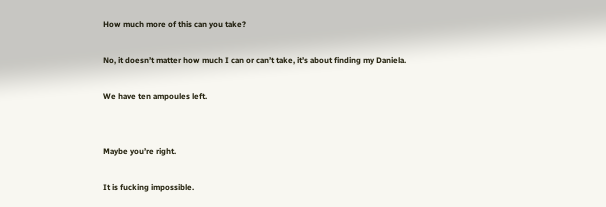How much more of this can you take?

No, it doesn’t matter how much I can or can’t take, it’s about finding my Daniela.

We have ten ampoules left.


Maybe you’re right.

It is fucking impossible.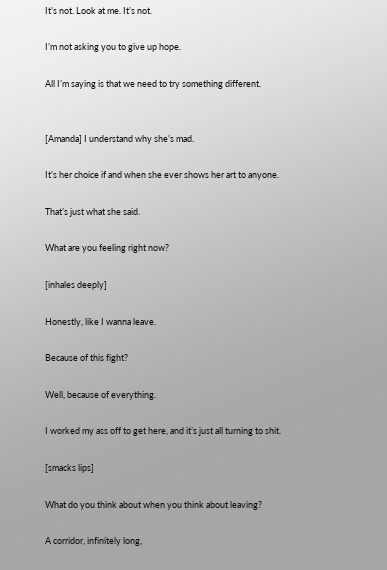It’s not. Look at me. It’s not.

I’m not asking you to give up hope.

All I’m saying is that we need to try something different.


[Amanda] I understand why she’s mad.

It’s her choice if and when she ever shows her art to anyone.

That’s just what she said.

What are you feeling right now?

[inhales deeply]

Honestly, like I wanna leave.

Because of this fight?

Well, because of everything.

I worked my ass off to get here, and it’s just all turning to shit.

[smacks lips]

What do you think about when you think about leaving?

A corridor, infinitely long,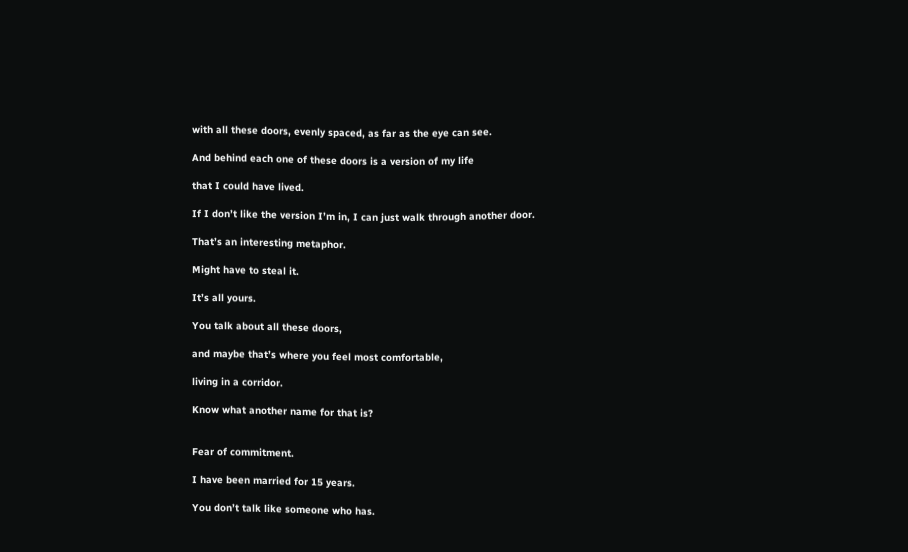with all these doors, evenly spaced, as far as the eye can see.

And behind each one of these doors is a version of my life

that I could have lived.

If I don’t like the version I’m in, I can just walk through another door.

That’s an interesting metaphor.

Might have to steal it.

It’s all yours.

You talk about all these doors,

and maybe that’s where you feel most comfortable,

living in a corridor.

Know what another name for that is?


Fear of commitment.

I have been married for 15 years.

You don’t talk like someone who has.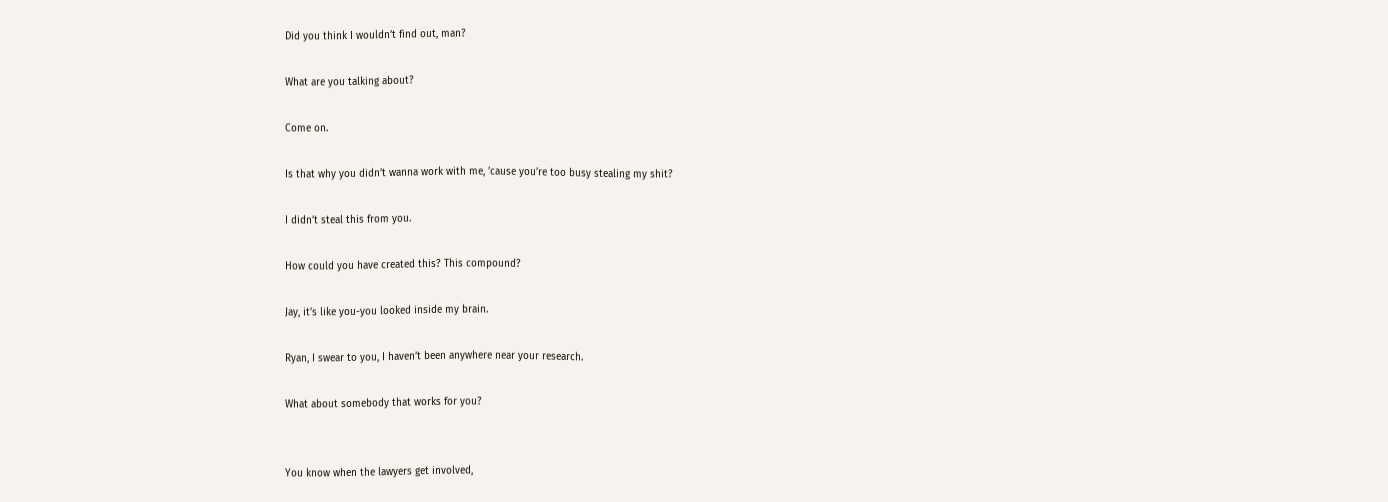Did you think I wouldn’t find out, man?

What are you talking about?

Come on.

Is that why you didn’t wanna work with me, ’cause you’re too busy stealing my shit?

I didn’t steal this from you.

How could you have created this? This compound?

Jay, it’s like you-you looked inside my brain.

Ryan, I swear to you, I haven’t been anywhere near your research.

What about somebody that works for you?


You know when the lawyers get involved,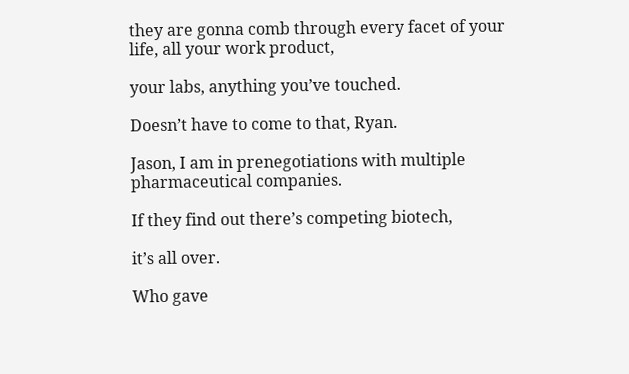they are gonna comb through every facet of your life, all your work product,

your labs, anything you’ve touched.

Doesn’t have to come to that, Ryan.

Jason, I am in prenegotiations with multiple pharmaceutical companies.

If they find out there’s competing biotech,

it’s all over.

Who gave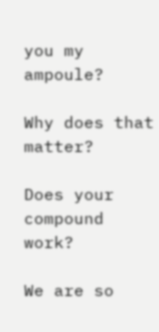you my ampoule?

Why does that matter?

Does your compound work?

We are so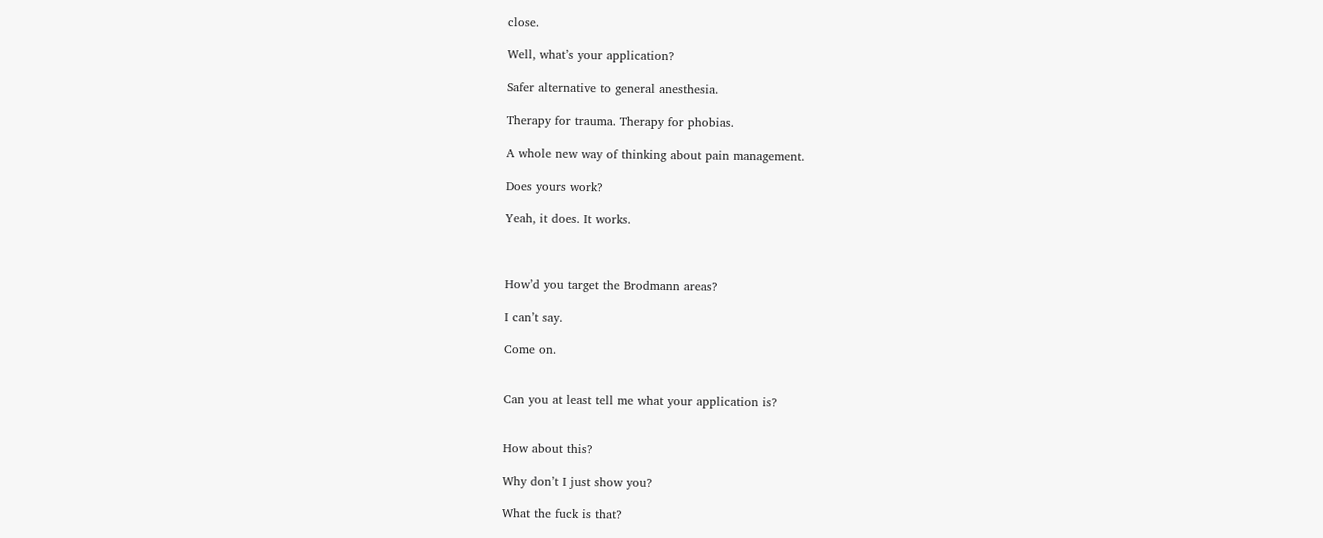close.

Well, what’s your application?

Safer alternative to general anesthesia.

Therapy for trauma. Therapy for phobias.

A whole new way of thinking about pain management.

Does yours work?

Yeah, it does. It works.



How’d you target the Brodmann areas?

I can’t say.

Come on.


Can you at least tell me what your application is?


How about this?

Why don’t I just show you?

What the fuck is that?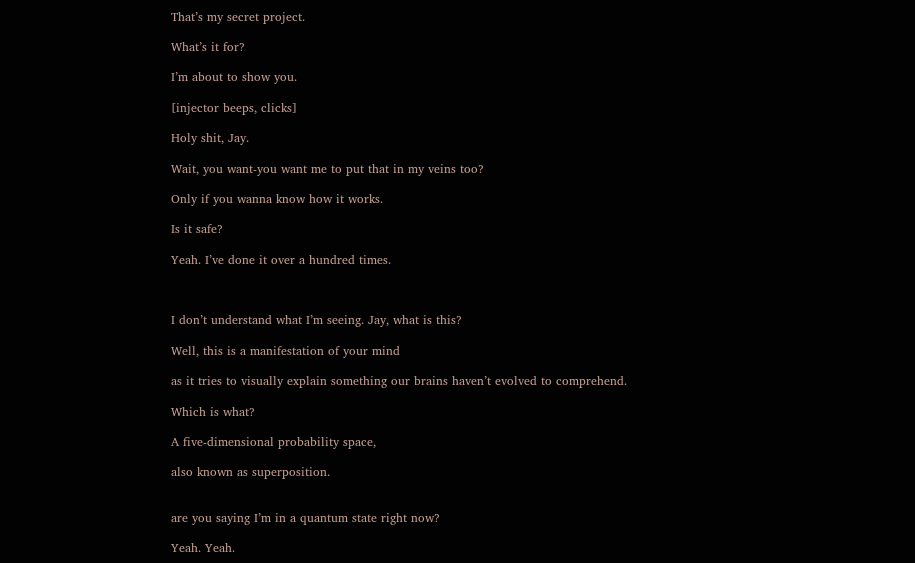That’s my secret project.

What’s it for?

I’m about to show you.

[injector beeps, clicks]

Holy shit, Jay.

Wait, you want-you want me to put that in my veins too?

Only if you wanna know how it works.

Is it safe?

Yeah. I’ve done it over a hundred times.



I don’t understand what I’m seeing. Jay, what is this?

Well, this is a manifestation of your mind

as it tries to visually explain something our brains haven’t evolved to comprehend.

Which is what?

A five-dimensional probability space,

also known as superposition.


are you saying I’m in a quantum state right now?

Yeah. Yeah.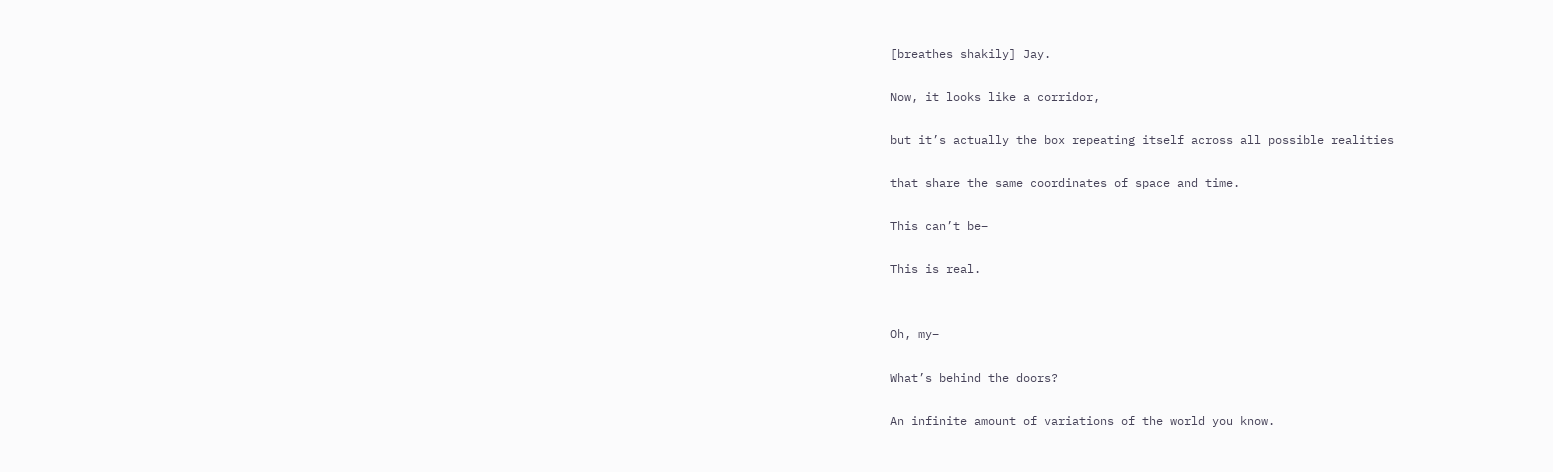[breathes shakily] Jay.

Now, it looks like a corridor,

but it’s actually the box repeating itself across all possible realities

that share the same coordinates of space and time.

This can’t be–

This is real.


Oh, my–

What’s behind the doors?

An infinite amount of variations of the world you know.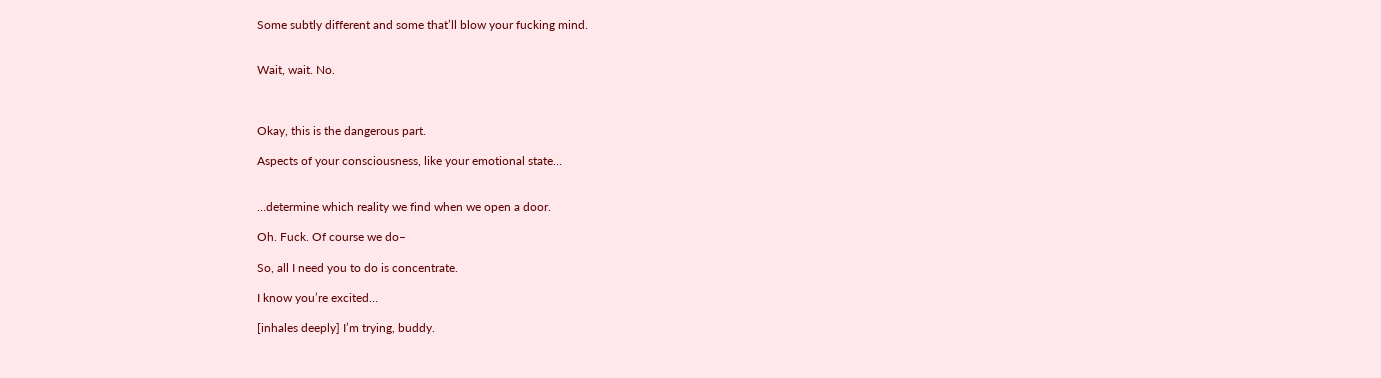Some subtly different and some that’ll blow your fucking mind.


Wait, wait. No.



Okay, this is the dangerous part.

Aspects of your consciousness, like your emotional state…


…determine which reality we find when we open a door.

Oh. Fuck. Of course we do–

So, all I need you to do is concentrate.

I know you’re excited…

[inhales deeply] I’m trying, buddy.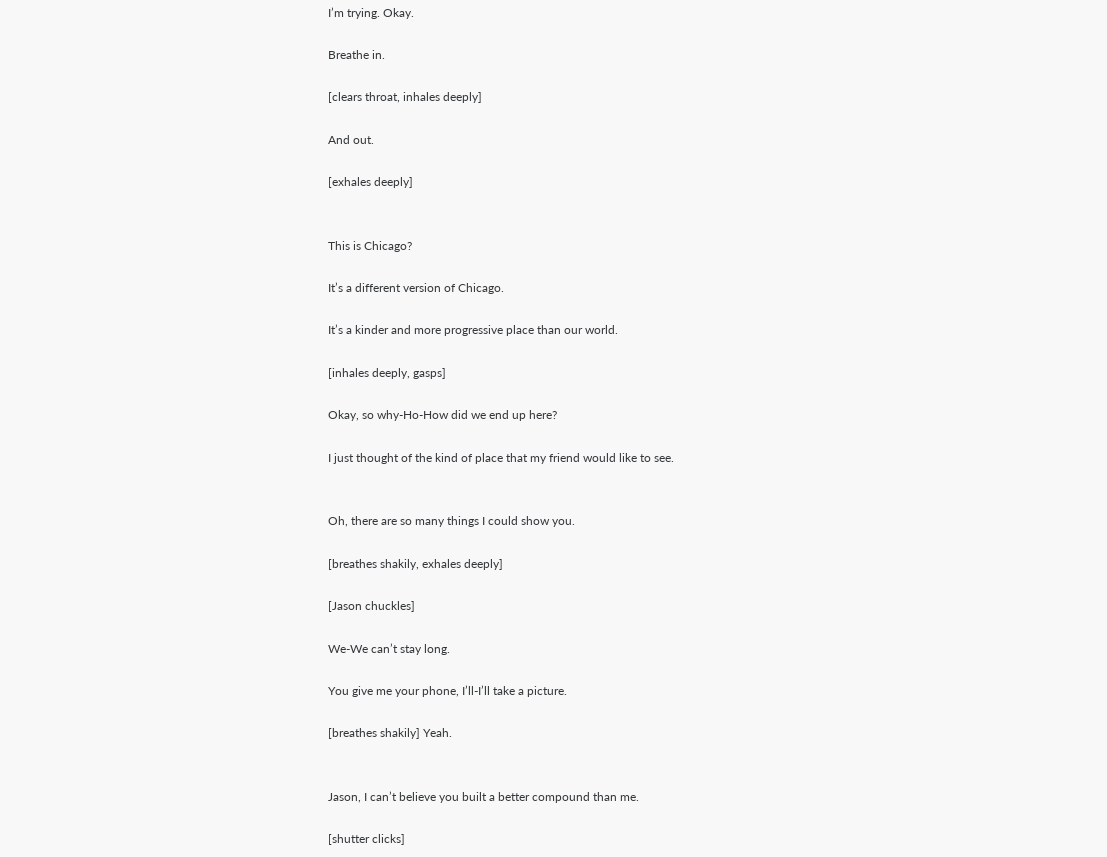I’m trying. Okay.

Breathe in.

[clears throat, inhales deeply]

And out.

[exhales deeply]


This is Chicago?

It’s a different version of Chicago.

It’s a kinder and more progressive place than our world.

[inhales deeply, gasps]

Okay, so why-Ho-How did we end up here?

I just thought of the kind of place that my friend would like to see.


Oh, there are so many things I could show you.

[breathes shakily, exhales deeply]

[Jason chuckles]

We-We can’t stay long.

You give me your phone, I’ll-I’ll take a picture.

[breathes shakily] Yeah.


Jason, I can’t believe you built a better compound than me.

[shutter clicks]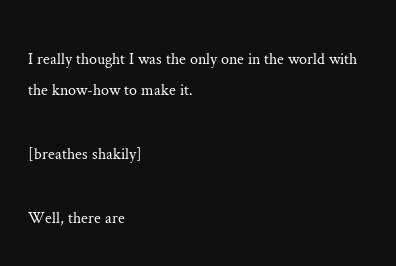I really thought I was the only one in the world with the know-how to make it.

[breathes shakily]

Well, there are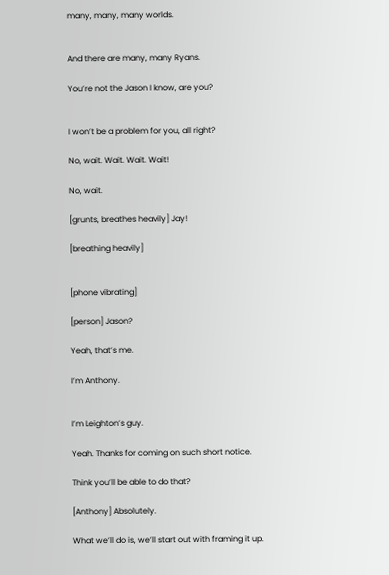many, many, many worlds.


And there are many, many Ryans.

You’re not the Jason I know, are you?


I won’t be a problem for you, all right?

No, wait. Wait. Wait. Wait!

No, wait.

[grunts, breathes heavily] Jay!

[breathing heavily]


[phone vibrating]

[person] Jason?

Yeah, that’s me.

I’m Anthony.


I’m Leighton’s guy.

Yeah. Thanks for coming on such short notice.

Think you’ll be able to do that?

[Anthony] Absolutely.

What we’ll do is, we’ll start out with framing it up.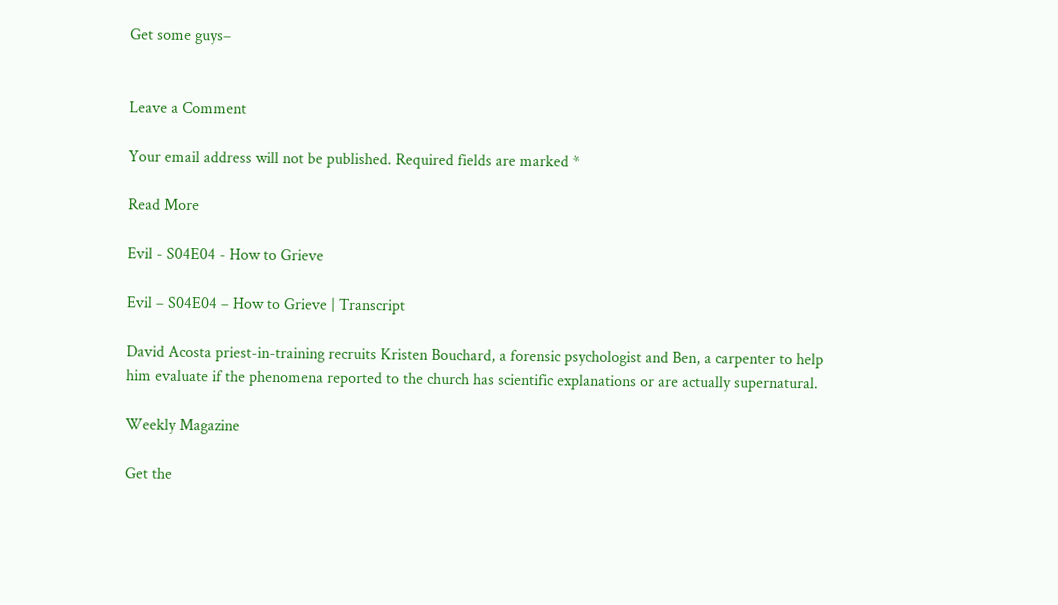Get some guys–


Leave a Comment

Your email address will not be published. Required fields are marked *

Read More

Evil - S04E04 - How to Grieve

Evil – S04E04 – How to Grieve | Transcript

David Acosta priest-in-training recruits Kristen Bouchard, a forensic psychologist and Ben, a carpenter to help him evaluate if the phenomena reported to the church has scientific explanations or are actually supernatural.

Weekly Magazine

Get the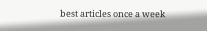best articles once a week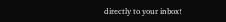directly to your inbox!